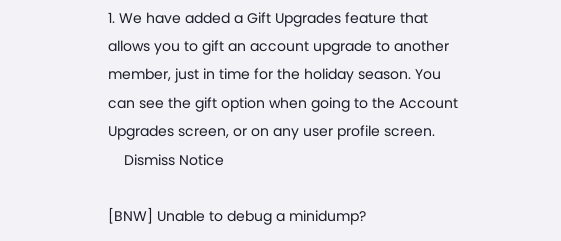1. We have added a Gift Upgrades feature that allows you to gift an account upgrade to another member, just in time for the holiday season. You can see the gift option when going to the Account Upgrades screen, or on any user profile screen.
    Dismiss Notice

[BNW] Unable to debug a minidump?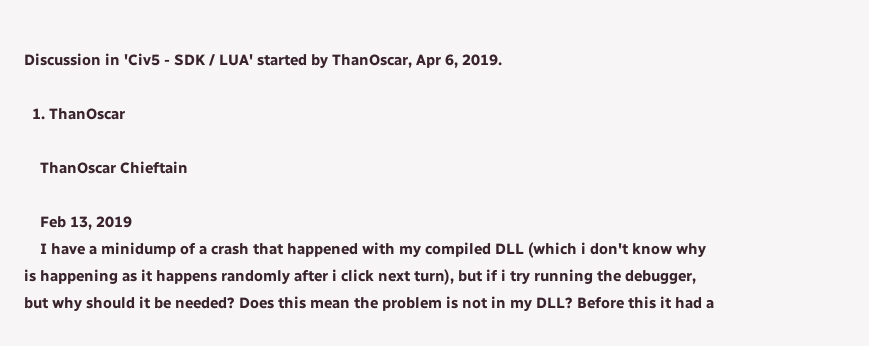Discussion in 'Civ5 - SDK / LUA' started by ThanOscar, Apr 6, 2019.

  1. ThanOscar

    ThanOscar Chieftain

    Feb 13, 2019
    I have a minidump of a crash that happened with my compiled DLL (which i don't know why is happening as it happens randomly after i click next turn), but if i try running the debugger, but why should it be needed? Does this mean the problem is not in my DLL? Before this it had a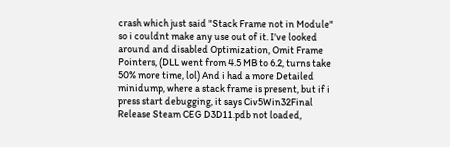crash which just said "Stack Frame not in Module" so i couldnt make any use out of it. I've looked around and disabled Optimization, Omit Frame Pointers, (DLL went from 4.5 MB to 6.2, turns take 50% more time, lol) And i had a more Detailed minidump, where a stack frame is present, but if i press start debugging, it says Civ5Win32Final Release Steam CEG D3D11.pdb not loaded,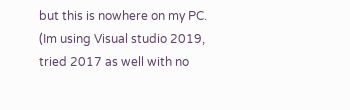but this is nowhere on my PC. (Im using Visual studio 2019, tried 2017 as well with no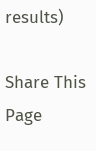results)

Share This Page